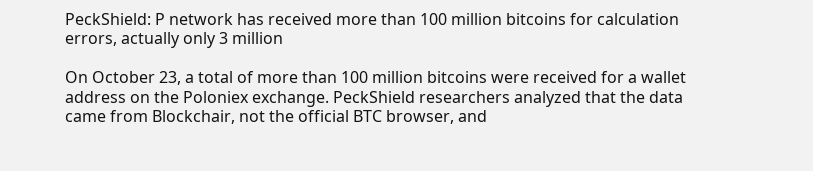PeckShield: P network has received more than 100 million bitcoins for calculation errors, actually only 3 million

On October 23, a total of more than 100 million bitcoins were received for a wallet address on the Poloniex exchange. PeckShield researchers analyzed that the data came from Blockchair, not the official BTC browser, and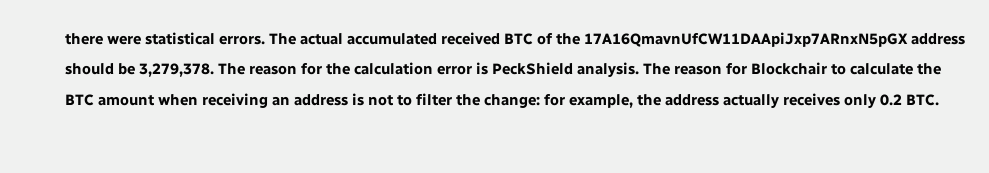there were statistical errors. The actual accumulated received BTC of the 17A16QmavnUfCW11DAApiJxp7ARnxN5pGX address should be 3,279,378. The reason for the calculation error is PeckShield analysis. The reason for Blockchair to calculate the BTC amount when receiving an address is not to filter the change: for example, the address actually receives only 0.2 BTC.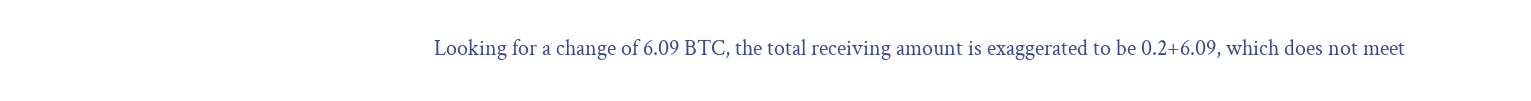Looking for a change of 6.09 BTC, the total receiving amount is exaggerated to be 0.2+6.09, which does not meet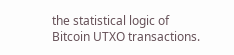the statistical logic of Bitcoin UTXO transactions.